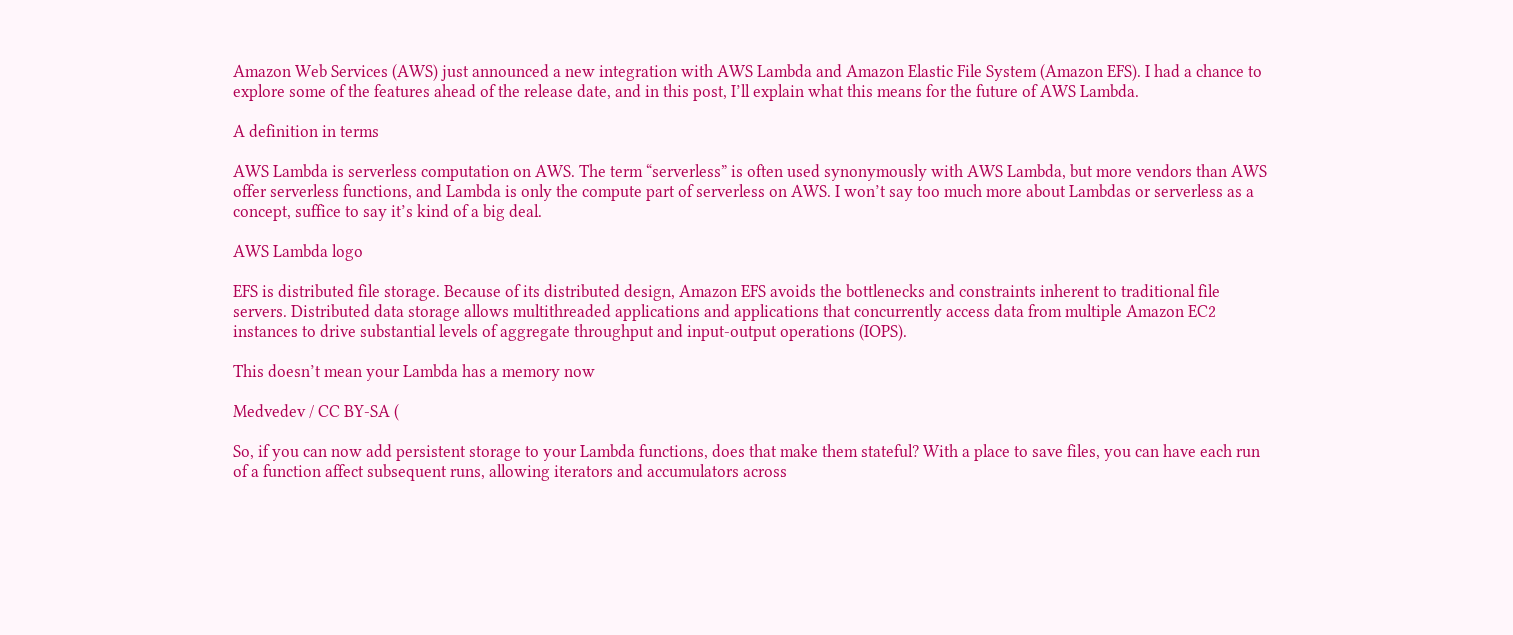Amazon Web Services (AWS) just announced a new integration with AWS Lambda and Amazon Elastic File System (Amazon EFS). I had a chance to explore some of the features ahead of the release date, and in this post, I’ll explain what this means for the future of AWS Lambda.

A definition in terms

AWS Lambda is serverless computation on AWS. The term “serverless” is often used synonymously with AWS Lambda, but more vendors than AWS offer serverless functions, and Lambda is only the compute part of serverless on AWS. I won’t say too much more about Lambdas or serverless as a concept, suffice to say it’s kind of a big deal.

AWS Lambda logo

EFS is distributed file storage. Because of its distributed design, Amazon EFS avoids the bottlenecks and constraints inherent to traditional file servers. Distributed data storage allows multithreaded applications and applications that concurrently access data from multiple Amazon EC2 instances to drive substantial levels of aggregate throughput and input-output operations (IOPS).

This doesn’t mean your Lambda has a memory now

Medvedev / CC BY-SA (

So, if you can now add persistent storage to your Lambda functions, does that make them stateful? With a place to save files, you can have each run of a function affect subsequent runs, allowing iterators and accumulators across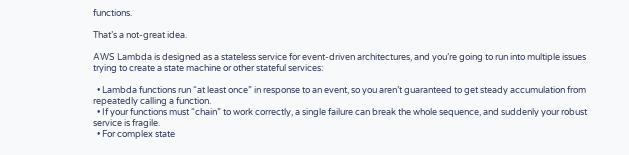functions.

That’s a not-great idea.

AWS Lambda is designed as a stateless service for event-driven architectures, and you’re going to run into multiple issues trying to create a state machine or other stateful services:

  • Lambda functions run “at least once” in response to an event, so you aren’t guaranteed to get steady accumulation from repeatedly calling a function.
  • If your functions must “chain” to work correctly, a single failure can break the whole sequence, and suddenly your robust service is fragile.
  • For complex state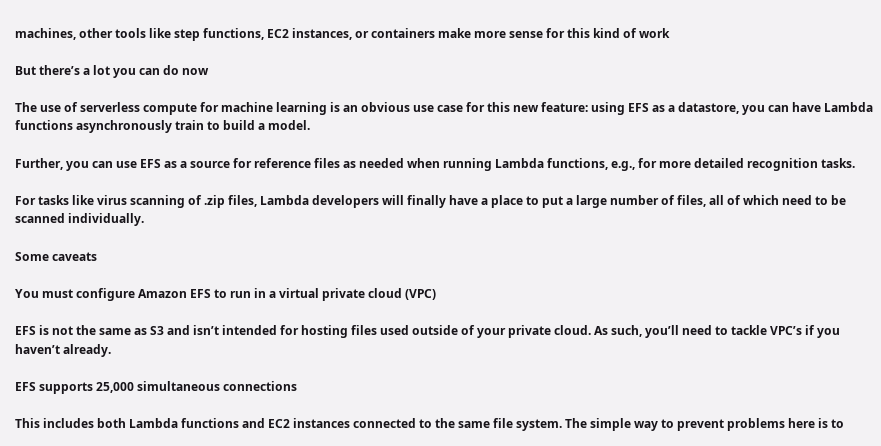machines, other tools like step functions, EC2 instances, or containers make more sense for this kind of work

But there’s a lot you can do now

The use of serverless compute for machine learning is an obvious use case for this new feature: using EFS as a datastore, you can have Lambda functions asynchronously train to build a model.

Further, you can use EFS as a source for reference files as needed when running Lambda functions, e.g., for more detailed recognition tasks.

For tasks like virus scanning of .zip files, Lambda developers will finally have a place to put a large number of files, all of which need to be scanned individually.

Some caveats

You must configure Amazon EFS to run in a virtual private cloud (VPC)

EFS is not the same as S3 and isn’t intended for hosting files used outside of your private cloud. As such, you’ll need to tackle VPC’s if you haven’t already.

EFS supports 25,000 simultaneous connections

This includes both Lambda functions and EC2 instances connected to the same file system. The simple way to prevent problems here is to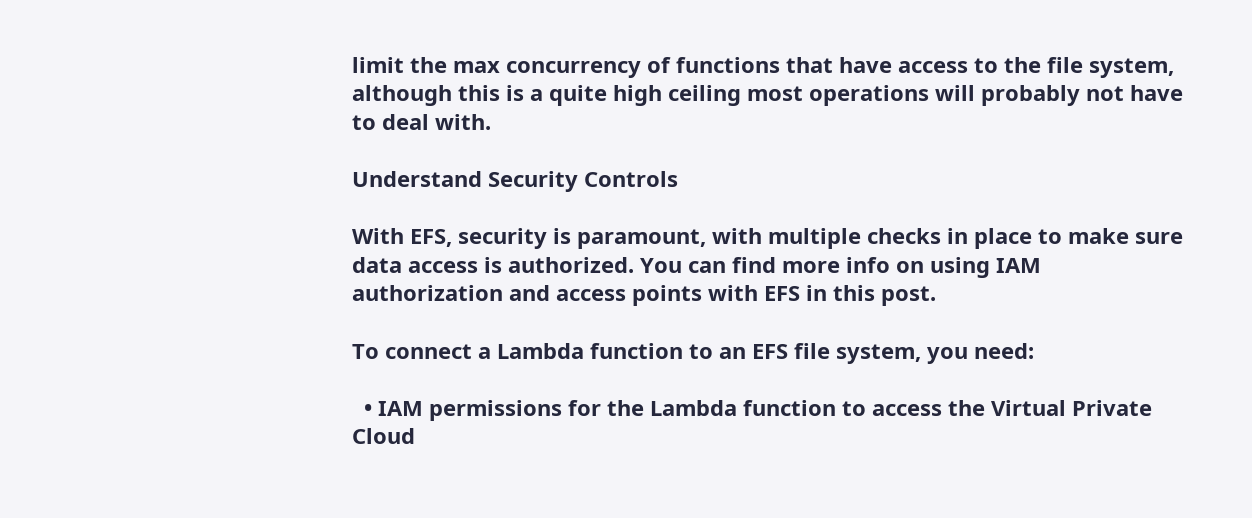limit the max concurrency of functions that have access to the file system, although this is a quite high ceiling most operations will probably not have to deal with.

Understand Security Controls

With EFS, security is paramount, with multiple checks in place to make sure data access is authorized. You can find more info on using IAM authorization and access points with EFS in this post.

To connect a Lambda function to an EFS file system, you need:

  • IAM permissions for the Lambda function to access the Virtual Private Cloud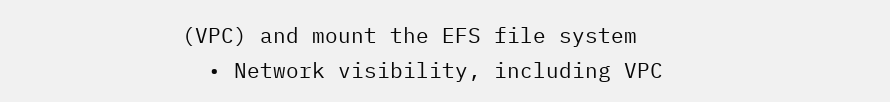(VPC) and mount the EFS file system
  • Network visibility, including VPC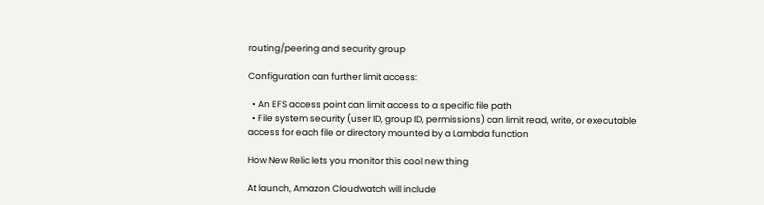routing/peering and security group

Configuration can further limit access:

  • An EFS access point can limit access to a specific file path
  • File system security (user ID, group ID, permissions) can limit read, write, or executable access for each file or directory mounted by a Lambda function

How New Relic lets you monitor this cool new thing

At launch, Amazon Cloudwatch will include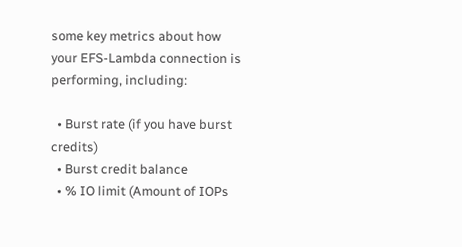some key metrics about how your EFS-Lambda connection is performing, including:

  • Burst rate (if you have burst credits)
  • Burst credit balance
  • % IO limit (Amount of IOPs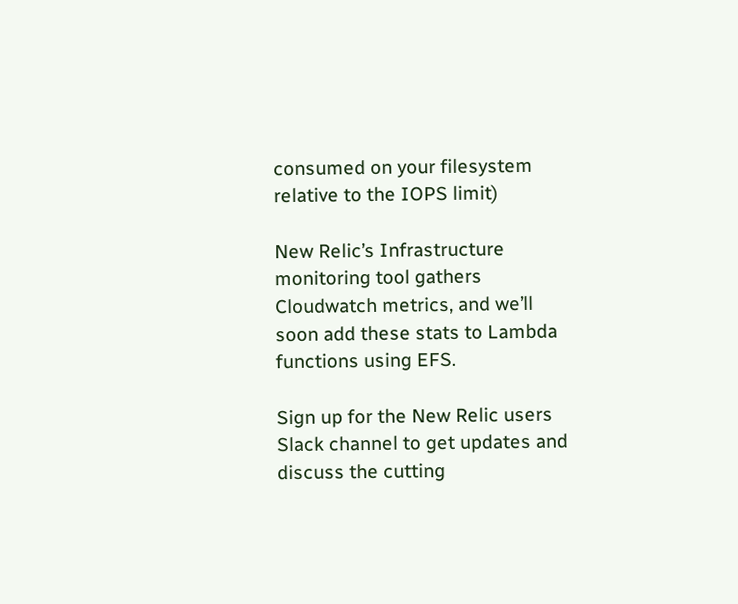consumed on your filesystem relative to the IOPS limit)

New Relic’s Infrastructure monitoring tool gathers Cloudwatch metrics, and we’ll soon add these stats to Lambda functions using EFS.

Sign up for the New Relic users Slack channel to get updates and discuss the cutting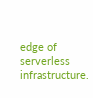edge of serverless infrastructure.